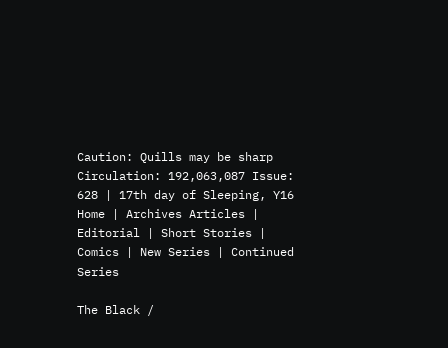Caution: Quills may be sharp Circulation: 192,063,087 Issue: 628 | 17th day of Sleeping, Y16
Home | Archives Articles | Editorial | Short Stories | Comics | New Series | Continued Series

The Black /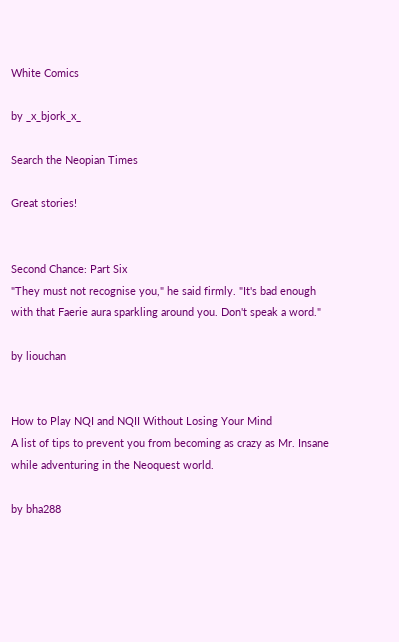White Comics

by _x_bjork_x_

Search the Neopian Times

Great stories!


Second Chance: Part Six
"They must not recognise you," he said firmly. "It's bad enough with that Faerie aura sparkling around you. Don't speak a word."

by liouchan


How to Play NQI and NQII Without Losing Your Mind
A list of tips to prevent you from becoming as crazy as Mr. Insane while adventuring in the Neoquest world.

by bha288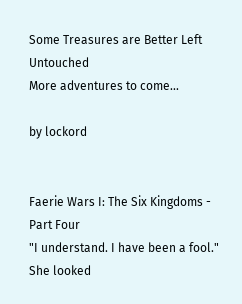Some Treasures are Better Left Untouched
More adventures to come...

by lockord


Faerie Wars I: The Six Kingdoms - Part Four
"I understand. I have been a fool." She looked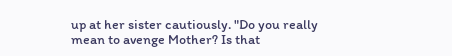up at her sister cautiously. "Do you really mean to avenge Mother? Is that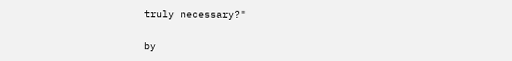truly necessary?"

by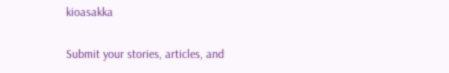kioasakka

Submit your stories, articles, and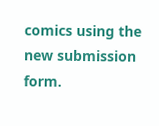comics using the new submission form.